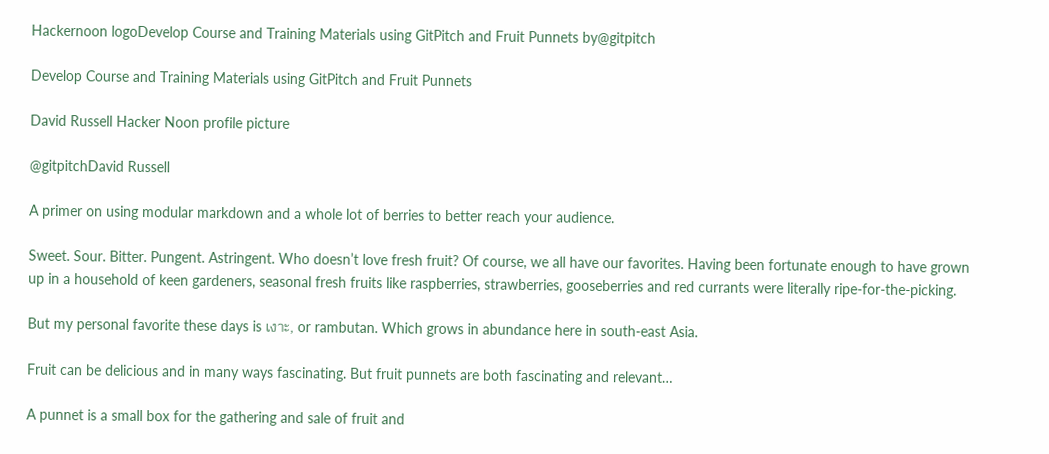Hackernoon logoDevelop Course and Training Materials using GitPitch and Fruit Punnets by@gitpitch

Develop Course and Training Materials using GitPitch and Fruit Punnets

David Russell Hacker Noon profile picture

@gitpitchDavid Russell

A primer on using modular markdown and a whole lot of berries to better reach your audience.

Sweet. Sour. Bitter. Pungent. Astringent. Who doesn’t love fresh fruit? Of course, we all have our favorites. Having been fortunate enough to have grown up in a household of keen gardeners, seasonal fresh fruits like raspberries, strawberries, gooseberries and red currants were literally ripe-for-the-picking.

But my personal favorite these days is เงาะ, or rambutan. Which grows in abundance here in south-east Asia.

Fruit can be delicious and in many ways fascinating. But fruit punnets are both fascinating and relevant…

A punnet is a small box for the gathering and sale of fruit and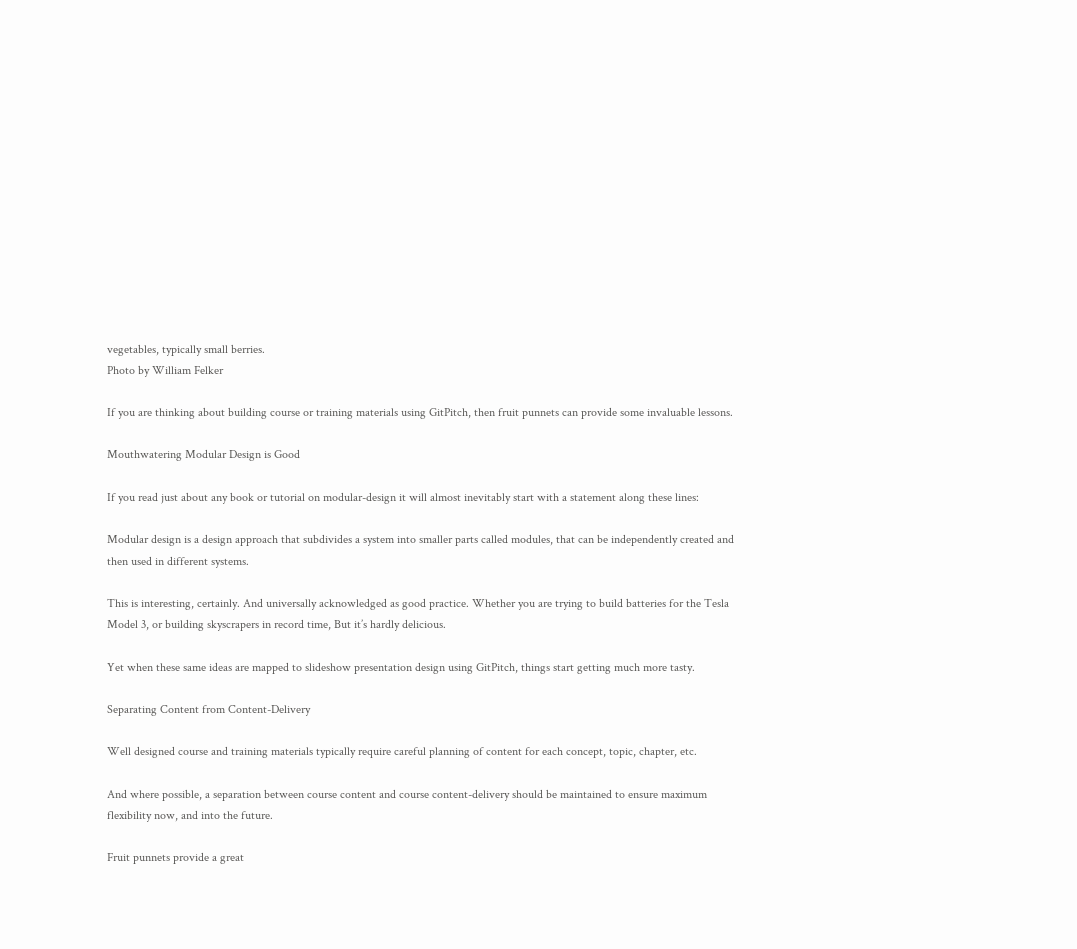vegetables, typically small berries.
Photo by William Felker

If you are thinking about building course or training materials using GitPitch, then fruit punnets can provide some invaluable lessons.

Mouthwatering Modular Design is Good

If you read just about any book or tutorial on modular-design it will almost inevitably start with a statement along these lines:

Modular design is a design approach that subdivides a system into smaller parts called modules, that can be independently created and then used in different systems.

This is interesting, certainly. And universally acknowledged as good practice. Whether you are trying to build batteries for the Tesla Model 3, or building skyscrapers in record time, But it’s hardly delicious.

Yet when these same ideas are mapped to slideshow presentation design using GitPitch, things start getting much more tasty.

Separating Content from Content-Delivery

Well designed course and training materials typically require careful planning of content for each concept, topic, chapter, etc.

And where possible, a separation between course content and course content-delivery should be maintained to ensure maximum flexibility now, and into the future.

Fruit punnets provide a great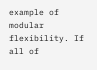example of modular flexibility. If all of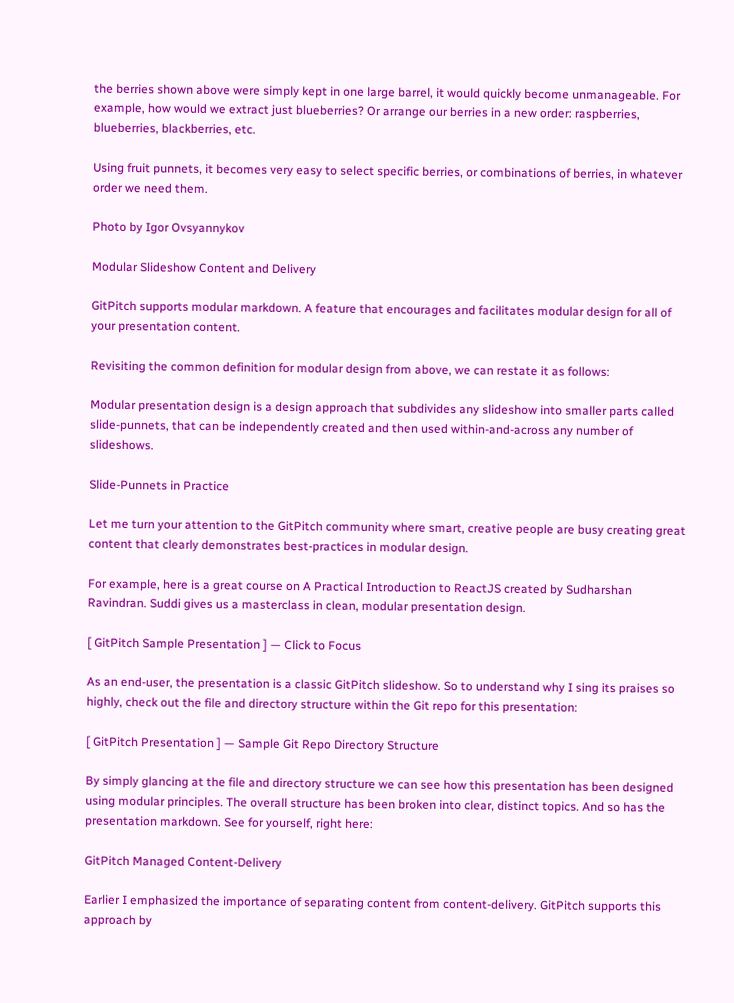the berries shown above were simply kept in one large barrel, it would quickly become unmanageable. For example, how would we extract just blueberries? Or arrange our berries in a new order: raspberries, blueberries, blackberries, etc.

Using fruit punnets, it becomes very easy to select specific berries, or combinations of berries, in whatever order we need them.

Photo by Igor Ovsyannykov

Modular Slideshow Content and Delivery

GitPitch supports modular markdown. A feature that encourages and facilitates modular design for all of your presentation content.

Revisiting the common definition for modular design from above, we can restate it as follows:

Modular presentation design is a design approach that subdivides any slideshow into smaller parts called slide-punnets, that can be independently created and then used within-and-across any number of slideshows.

Slide-Punnets in Practice

Let me turn your attention to the GitPitch community where smart, creative people are busy creating great content that clearly demonstrates best-practices in modular design.

For example, here is a great course on A Practical Introduction to ReactJS created by Sudharshan Ravindran. Suddi gives us a masterclass in clean, modular presentation design.

[ GitPitch Sample Presentation ] — Click to Focus

As an end-user, the presentation is a classic GitPitch slideshow. So to understand why I sing its praises so highly, check out the file and directory structure within the Git repo for this presentation:

[ GitPitch Presentation ] — Sample Git Repo Directory Structure

By simply glancing at the file and directory structure we can see how this presentation has been designed using modular principles. The overall structure has been broken into clear, distinct topics. And so has the presentation markdown. See for yourself, right here:

GitPitch Managed Content-Delivery

Earlier I emphasized the importance of separating content from content-delivery. GitPitch supports this approach by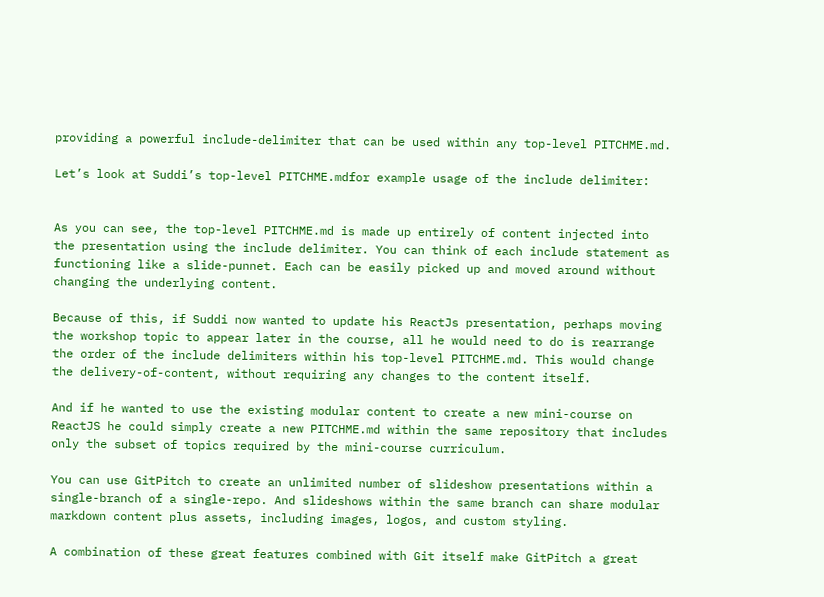providing a powerful include-delimiter that can be used within any top-level PITCHME.md.

Let’s look at Suddi’s top-level PITCHME.mdfor example usage of the include delimiter:


As you can see, the top-level PITCHME.md is made up entirely of content injected into the presentation using the include delimiter. You can think of each include statement as functioning like a slide-punnet. Each can be easily picked up and moved around without changing the underlying content.

Because of this, if Suddi now wanted to update his ReactJs presentation, perhaps moving the workshop topic to appear later in the course, all he would need to do is rearrange the order of the include delimiters within his top-level PITCHME.md. This would change the delivery-of-content, without requiring any changes to the content itself.

And if he wanted to use the existing modular content to create a new mini-course on ReactJS he could simply create a new PITCHME.md within the same repository that includes only the subset of topics required by the mini-course curriculum.

You can use GitPitch to create an unlimited number of slideshow presentations within a single-branch of a single-repo. And slideshows within the same branch can share modular markdown content plus assets, including images, logos, and custom styling.

A combination of these great features combined with Git itself make GitPitch a great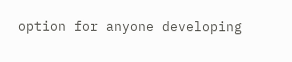option for anyone developing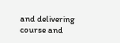and delivering course and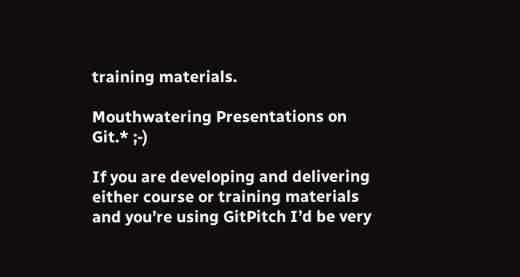training materials.

Mouthwatering Presentations on Git.* ;-)

If you are developing and delivering either course or training materials and you’re using GitPitch I’d be very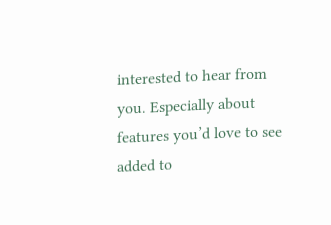interested to hear from you. Especially about features you’d love to see added to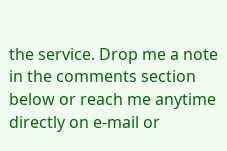the service. Drop me a note in the comments section below or reach me anytime directly on e-mail or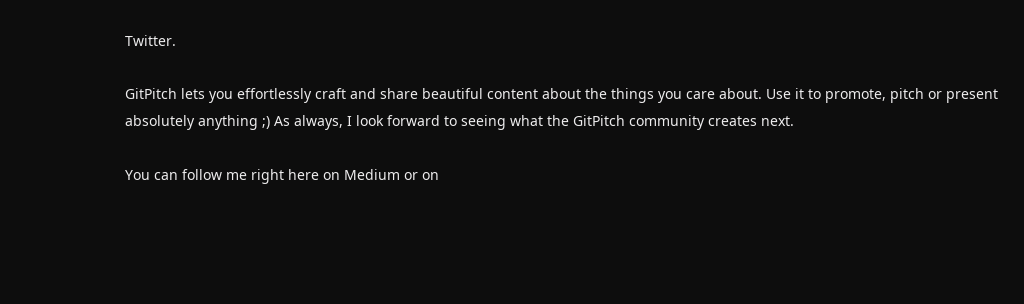Twitter.

GitPitch lets you effortlessly craft and share beautiful content about the things you care about. Use it to promote, pitch or present absolutely anything ;) As always, I look forward to seeing what the GitPitch community creates next.

You can follow me right here on Medium or on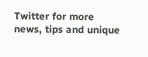Twitter for more news, tips and unique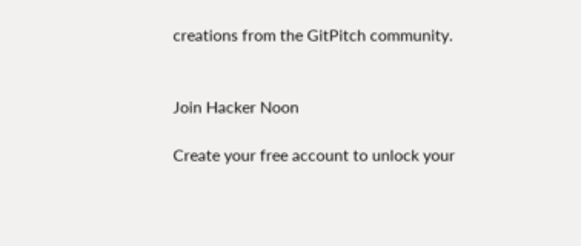creations from the GitPitch community.


Join Hacker Noon

Create your free account to unlock your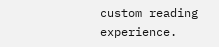custom reading experience.